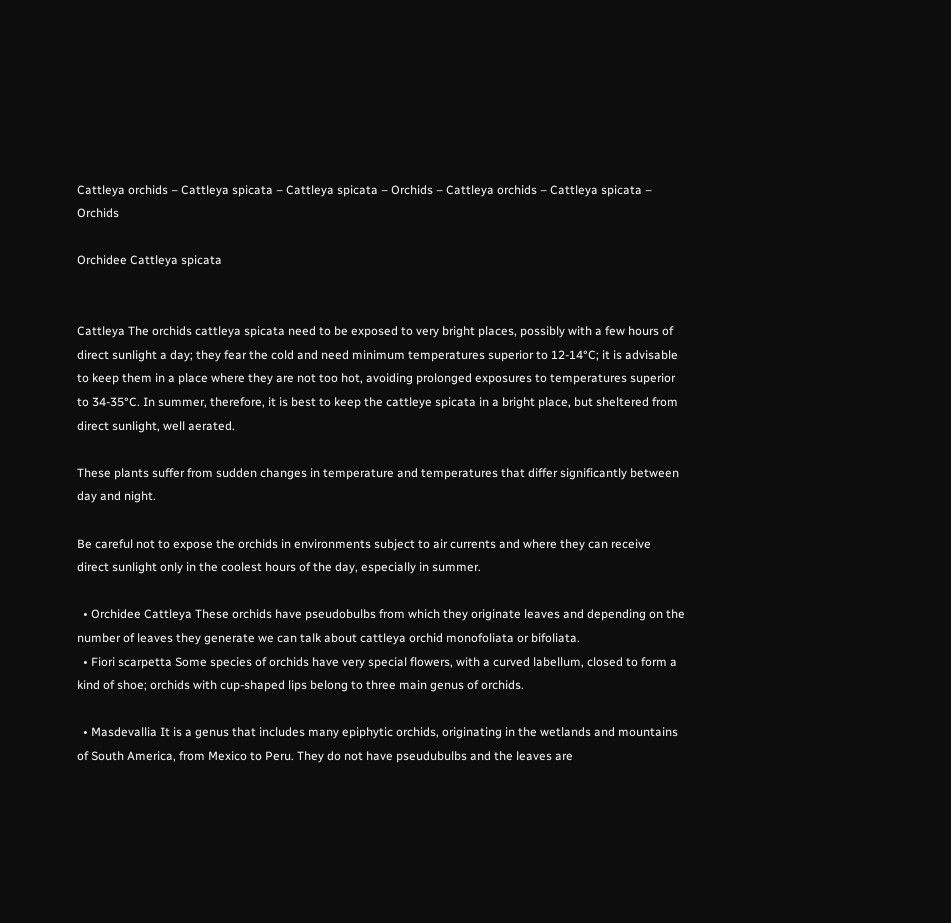Cattleya orchids – Cattleya spicata – Cattleya spicata – Orchids – Cattleya orchids – Cattleya spicata – Orchids

Orchidee Cattleya spicata


Cattleya The orchids cattleya spicata need to be exposed to very bright places, possibly with a few hours of direct sunlight a day; they fear the cold and need minimum temperatures superior to 12-14°C; it is advisable to keep them in a place where they are not too hot, avoiding prolonged exposures to temperatures superior to 34-35°C. In summer, therefore, it is best to keep the cattleye spicata in a bright place, but sheltered from direct sunlight, well aerated.

These plants suffer from sudden changes in temperature and temperatures that differ significantly between day and night.

Be careful not to expose the orchids in environments subject to air currents and where they can receive direct sunlight only in the coolest hours of the day, especially in summer.

  • Orchidee Cattleya These orchids have pseudobulbs from which they originate leaves and depending on the number of leaves they generate we can talk about cattleya orchid monofoliata or bifoliata.
  • Fiori scarpetta Some species of orchids have very special flowers, with a curved labellum, closed to form a kind of shoe; orchids with cup-shaped lips belong to three main genus of orchids.

  • Masdevallia It is a genus that includes many epiphytic orchids, originating in the wetlands and mountains of South America, from Mexico to Peru. They do not have pseudubulbs and the leaves are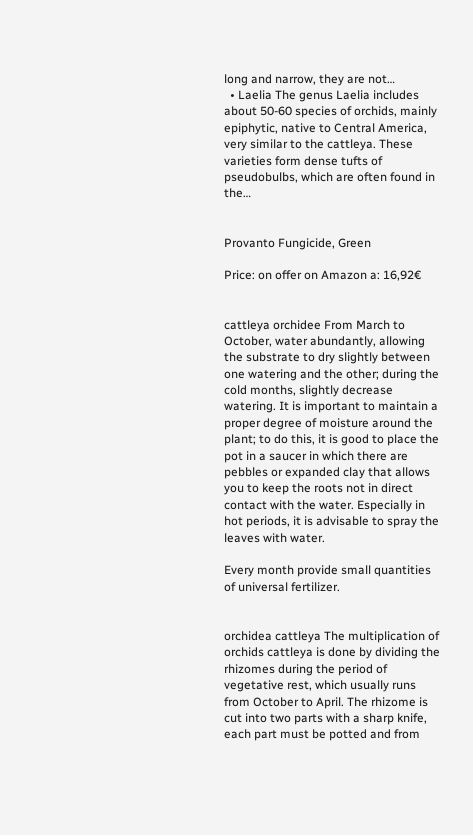long and narrow, they are not…
  • Laelia The genus Laelia includes about 50-60 species of orchids, mainly epiphytic, native to Central America, very similar to the cattleya. These varieties form dense tufts of pseudobulbs, which are often found in the…


Provanto Fungicide, Green

Price: on offer on Amazon a: 16,92€


cattleya orchidee From March to October, water abundantly, allowing the substrate to dry slightly between one watering and the other; during the cold months, slightly decrease watering. It is important to maintain a proper degree of moisture around the plant; to do this, it is good to place the pot in a saucer in which there are pebbles or expanded clay that allows you to keep the roots not in direct contact with the water. Especially in hot periods, it is advisable to spray the leaves with water.

Every month provide small quantities of universal fertilizer.


orchidea cattleya The multiplication of orchids cattleya is done by dividing the rhizomes during the period of vegetative rest, which usually runs from October to April. The rhizome is cut into two parts with a sharp knife, each part must be potted and from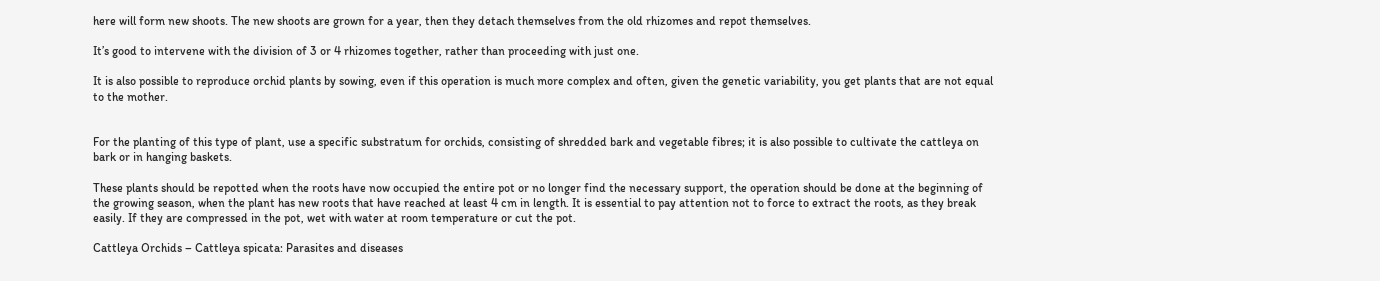here will form new shoots. The new shoots are grown for a year, then they detach themselves from the old rhizomes and repot themselves.

It’s good to intervene with the division of 3 or 4 rhizomes together, rather than proceeding with just one.

It is also possible to reproduce orchid plants by sowing, even if this operation is much more complex and often, given the genetic variability, you get plants that are not equal to the mother.


For the planting of this type of plant, use a specific substratum for orchids, consisting of shredded bark and vegetable fibres; it is also possible to cultivate the cattleya on bark or in hanging baskets.

These plants should be repotted when the roots have now occupied the entire pot or no longer find the necessary support, the operation should be done at the beginning of the growing season, when the plant has new roots that have reached at least 4 cm in length. It is essential to pay attention not to force to extract the roots, as they break easily. If they are compressed in the pot, wet with water at room temperature or cut the pot.

Cattleya Orchids – Cattleya spicata: Parasites and diseases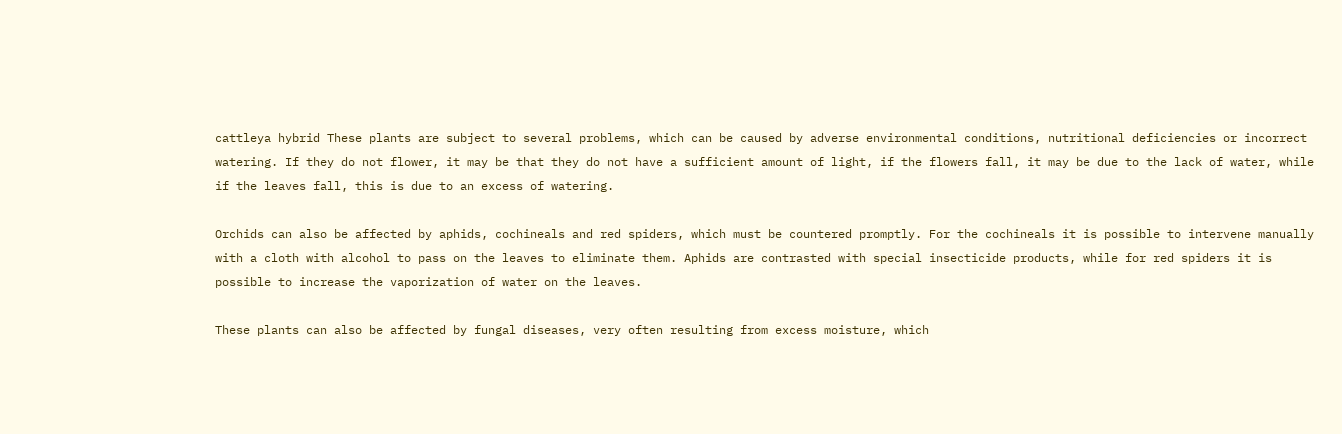cattleya hybrid These plants are subject to several problems, which can be caused by adverse environmental conditions, nutritional deficiencies or incorrect watering. If they do not flower, it may be that they do not have a sufficient amount of light, if the flowers fall, it may be due to the lack of water, while if the leaves fall, this is due to an excess of watering.

Orchids can also be affected by aphids, cochineals and red spiders, which must be countered promptly. For the cochineals it is possible to intervene manually with a cloth with alcohol to pass on the leaves to eliminate them. Aphids are contrasted with special insecticide products, while for red spiders it is possible to increase the vaporization of water on the leaves.

These plants can also be affected by fungal diseases, very often resulting from excess moisture, which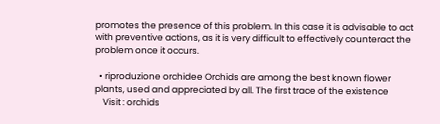promotes the presence of this problem. In this case it is advisable to act with preventive actions, as it is very difficult to effectively counteract the problem once it occurs.

  • riproduzione orchidee Orchids are among the best known flower plants, used and appreciated by all. The first trace of the existence
    Visit : orchids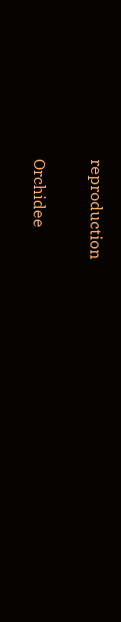reproduction


Orchidee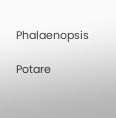Phalaenopsis

Potare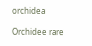orchidea

Orchidee rare